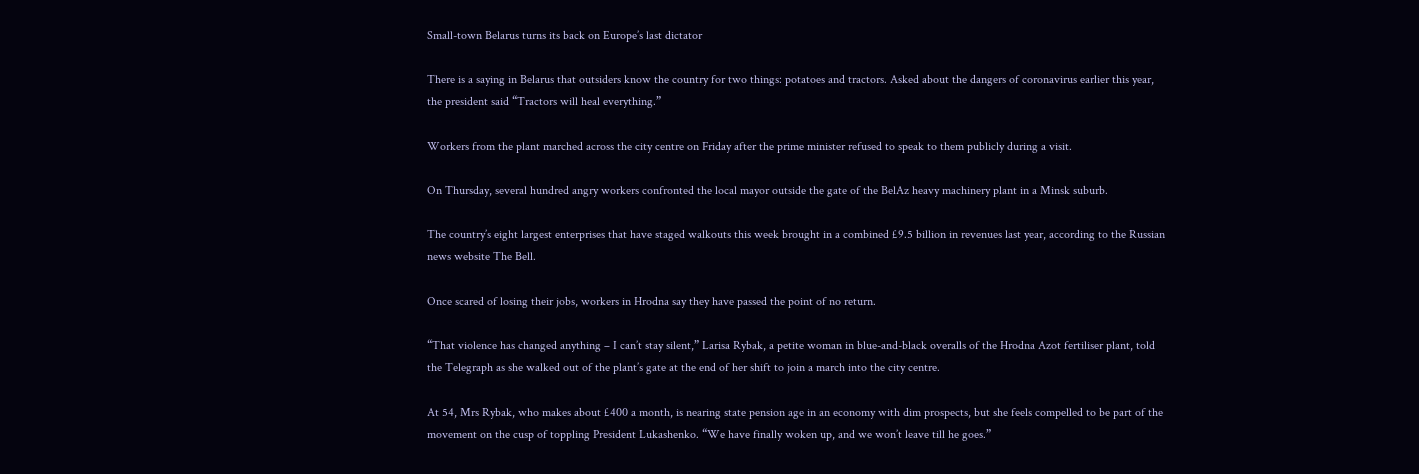Small-town Belarus turns its back on Europe’s last dictator

There is a saying in Belarus that outsiders know the country for two things: potatoes and tractors. Asked about the dangers of coronavirus earlier this year, the president said “Tractors will heal everything.”

Workers from the plant marched across the city centre on Friday after the prime minister refused to speak to them publicly during a visit.

On Thursday, several hundred angry workers confronted the local mayor outside the gate of the BelAz heavy machinery plant in a Minsk suburb.

The country’s eight largest enterprises that have staged walkouts this week brought in a combined £9.5 billion in revenues last year, according to the Russian news website The Bell.

Once scared of losing their jobs, workers in Hrodna say they have passed the point of no return.

“That violence has changed anything – I can’t stay silent,” Larisa Rybak, a petite woman in blue-and-black overalls of the Hrodna Azot fertiliser plant, told the Telegraph as she walked out of the plant’s gate at the end of her shift to join a march into the city centre.

At 54, Mrs Rybak, who makes about £400 a month, is nearing state pension age in an economy with dim prospects, but she feels compelled to be part of the movement on the cusp of toppling President Lukashenko. “We have finally woken up, and we won’t leave till he goes.”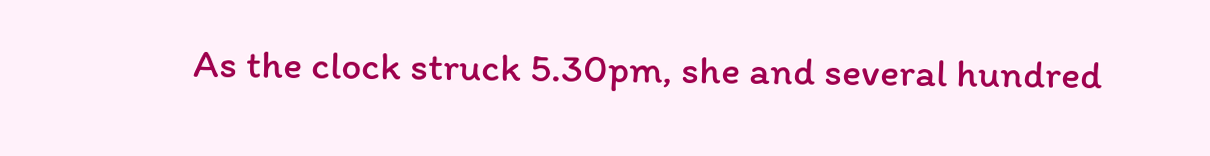As the clock struck 5.30pm, she and several hundred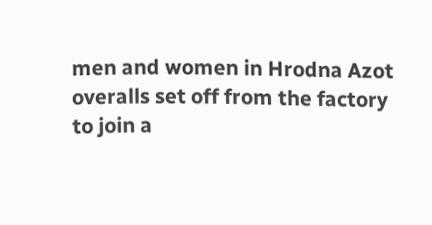men and women in Hrodna Azot overalls set off from the factory to join a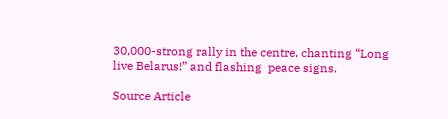30,000-strong rally in the centre, chanting “Long live Belarus!” and flashing  peace signs.

Source Article